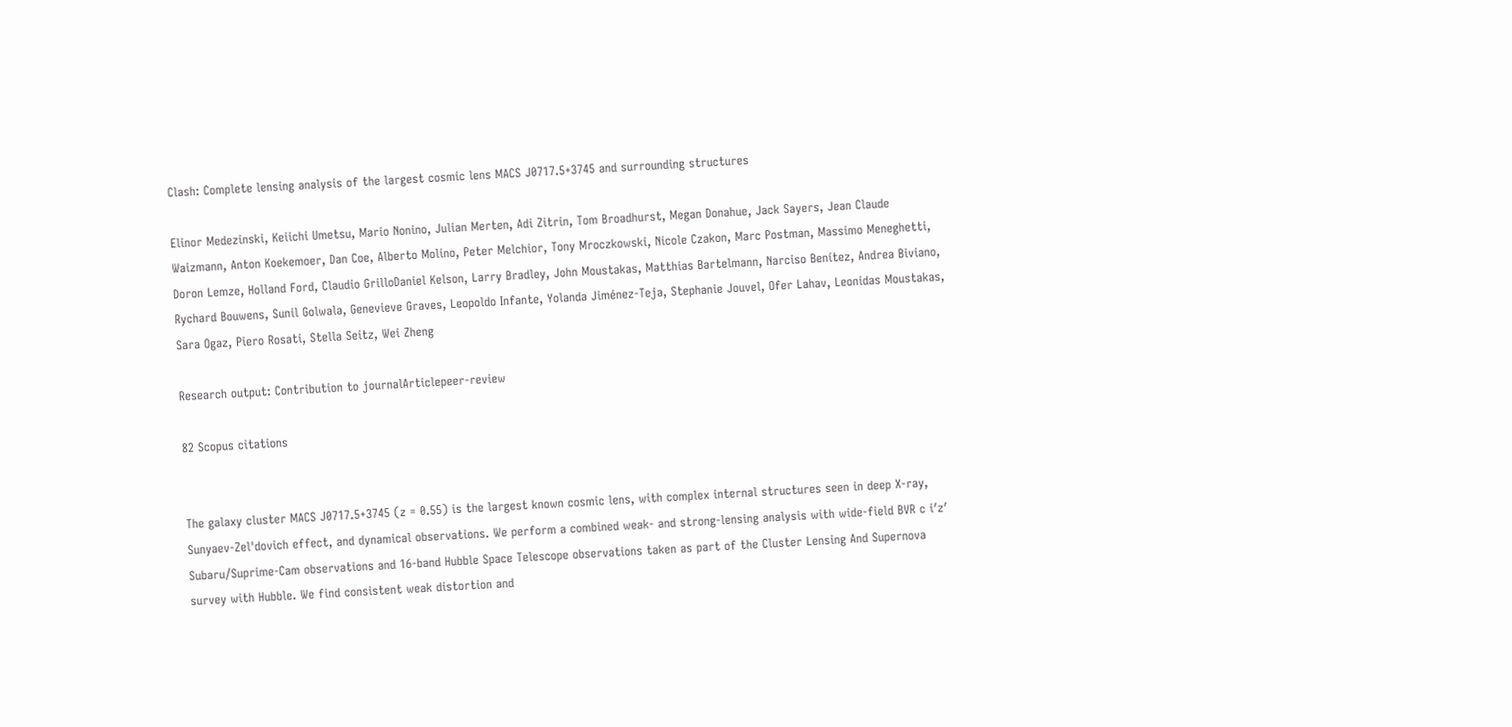Clash: Complete lensing analysis of the largest cosmic lens MACS J0717.5+3745 and surrounding structures

Elinor Medezinski, Keiichi Umetsu, Mario Nonino, Julian Merten, Adi Zitrin, Tom Broadhurst, Megan Donahue, Jack Sayers, Jean Claude Waizmann, Anton Koekemoer, Dan Coe, Alberto Molino, Peter Melchior, Tony Mroczkowski, Nicole Czakon, Marc Postman, Massimo Meneghetti, Doron Lemze, Holland Ford, Claudio GrilloDaniel Kelson, Larry Bradley, John Moustakas, Matthias Bartelmann, Narciso Benítez, Andrea Biviano, Rychard Bouwens, Sunil Golwala, Genevieve Graves, Leopoldo Infante, Yolanda Jiménez-Teja, Stephanie Jouvel, Ofer Lahav, Leonidas Moustakas, Sara Ogaz, Piero Rosati, Stella Seitz, Wei Zheng

Research output: Contribution to journalArticlepeer-review

82 Scopus citations


The galaxy cluster MACS J0717.5+3745 (z = 0.55) is the largest known cosmic lens, with complex internal structures seen in deep X-ray, Sunyaev-Zel'dovich effect, and dynamical observations. We perform a combined weak- and strong-lensing analysis with wide-field BVR c i′z′ Subaru/Suprime-Cam observations and 16-band Hubble Space Telescope observations taken as part of the Cluster Lensing And Supernova survey with Hubble. We find consistent weak distortion and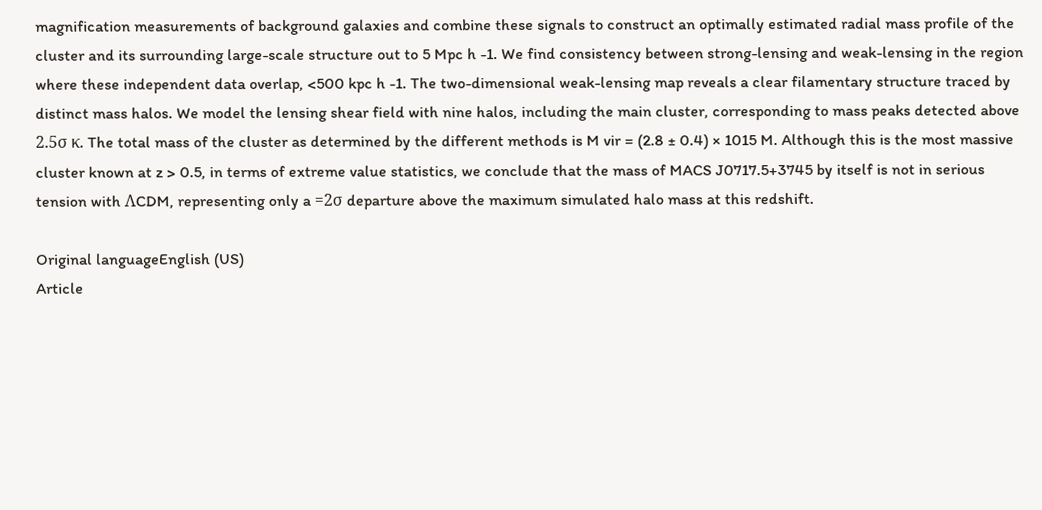magnification measurements of background galaxies and combine these signals to construct an optimally estimated radial mass profile of the cluster and its surrounding large-scale structure out to 5 Mpc h -1. We find consistency between strong-lensing and weak-lensing in the region where these independent data overlap, <500 kpc h -1. The two-dimensional weak-lensing map reveals a clear filamentary structure traced by distinct mass halos. We model the lensing shear field with nine halos, including the main cluster, corresponding to mass peaks detected above 2.5σ κ. The total mass of the cluster as determined by the different methods is M vir = (2.8 ± 0.4) × 1015 M. Although this is the most massive cluster known at z > 0.5, in terms of extreme value statistics, we conclude that the mass of MACS J0717.5+3745 by itself is not in serious tension with ΛCDM, representing only a =2σ departure above the maximum simulated halo mass at this redshift.

Original languageEnglish (US)
Article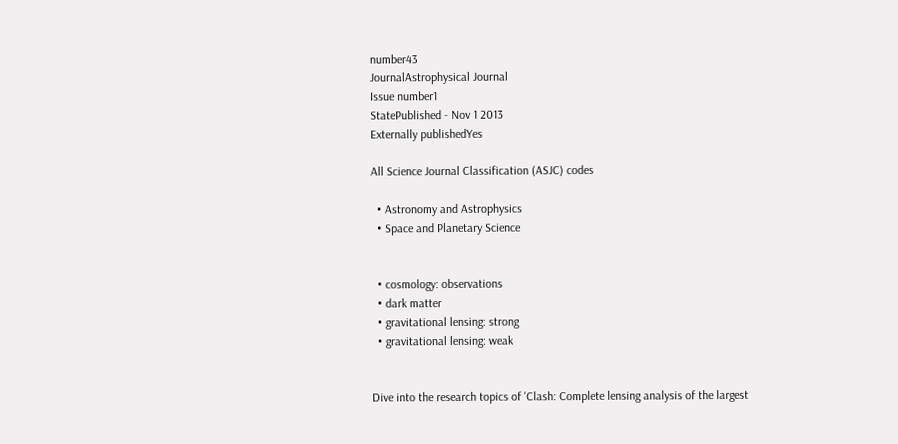number43
JournalAstrophysical Journal
Issue number1
StatePublished - Nov 1 2013
Externally publishedYes

All Science Journal Classification (ASJC) codes

  • Astronomy and Astrophysics
  • Space and Planetary Science


  • cosmology: observations
  • dark matter
  • gravitational lensing: strong
  • gravitational lensing: weak


Dive into the research topics of 'Clash: Complete lensing analysis of the largest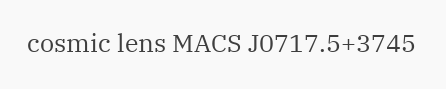cosmic lens MACS J0717.5+3745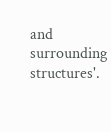and surrounding structures'.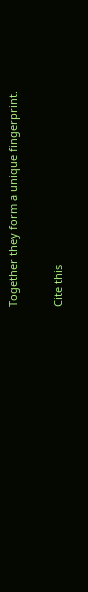Together they form a unique fingerprint.

Cite this